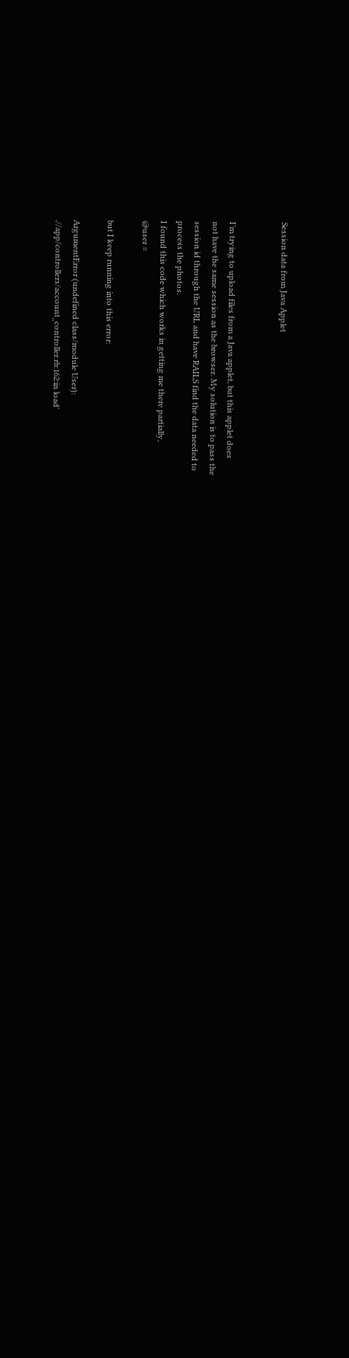Session data from Java Applet


I’m trying to upload files from a Java applet, but this applet does
not have the same session as the browser. My solution is to pass the
session id through the URL and have RAILS find the data needed to
process the photos.
I found this code which works in getting me there partially,
@user =

but I keep running into this error:

ArgumentError (undefined class/module User):
.//app/controllers/account_controller.rb:162:in load'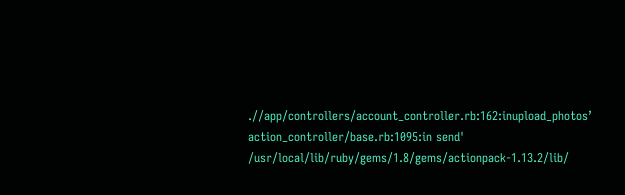.//app/controllers/account_controller.rb:162:inupload_photos’
action_controller/base.rb:1095:in send' /usr/local/lib/ruby/gems/1.8/gems/actionpack-1.13.2/lib/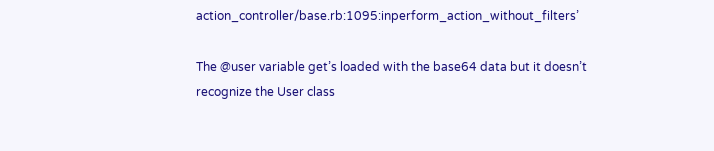action_controller/base.rb:1095:inperform_action_without_filters’

The @user variable get’s loaded with the base64 data but it doesn’t
recognize the User class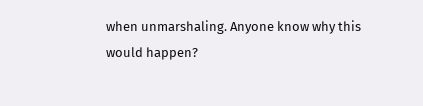when unmarshaling. Anyone know why this
would happen?